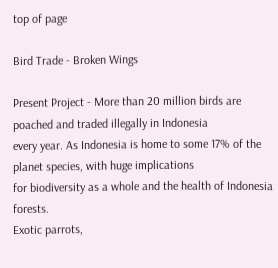top of page

Bird Trade - Broken Wings

Present Project - More than 20 million birds are poached and traded illegally in Indonesia
every year. As Indonesia is home to some 17% of the planet species, with huge implications
for biodiversity as a whole and the health of Indonesia forests.
Exotic parrots,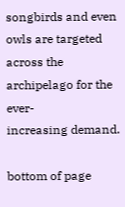songbirds and even owls are targeted across the archipelago for the ever-
increasing demand.

bottom of page